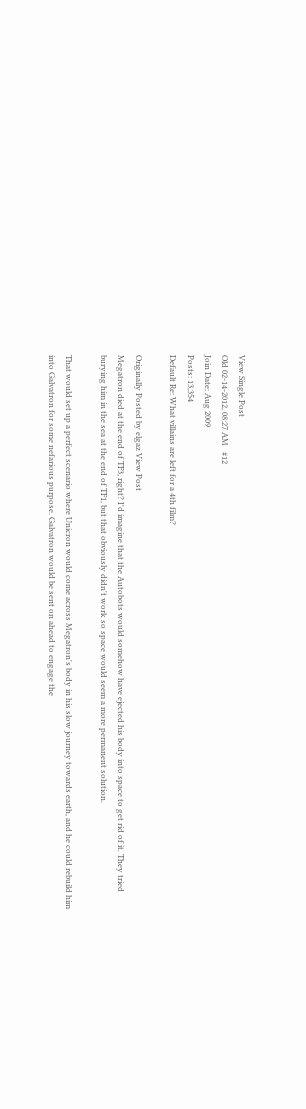View Single Post
Old 02-14-2012, 08:27 AM   #12
Join Date: Aug 2009
Posts: 13,354
Default Re: What villains are left for a 4th film?

Originally Posted by elgaz View Post
Megatron died at the end of TF3, right? I'd imagine that the Autobots would somehow have ejected his body into space to get rid of it. They tried burying him in the sea at the end of TF1, but that obviously didn't work so space would seem a more permanent solution.

That would set up a perfect scenario where Unicron would come across Megatron's body in his slow journey towards earth, and he could rebuild him into Galvatron for some nefarious purpose. Galvatron would be sent on ahead to engage the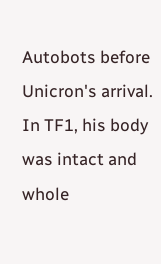Autobots before Unicron's arrival.
In TF1, his body was intact and whole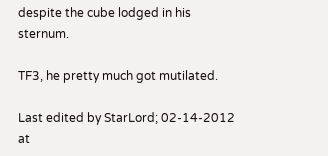despite the cube lodged in his sternum.

TF3, he pretty much got mutilated.

Last edited by StarLord; 02-14-2012 at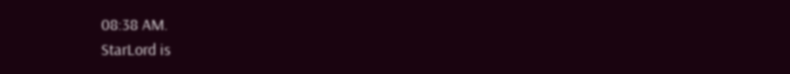08:38 AM.
StarLord is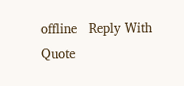offline   Reply With Quote